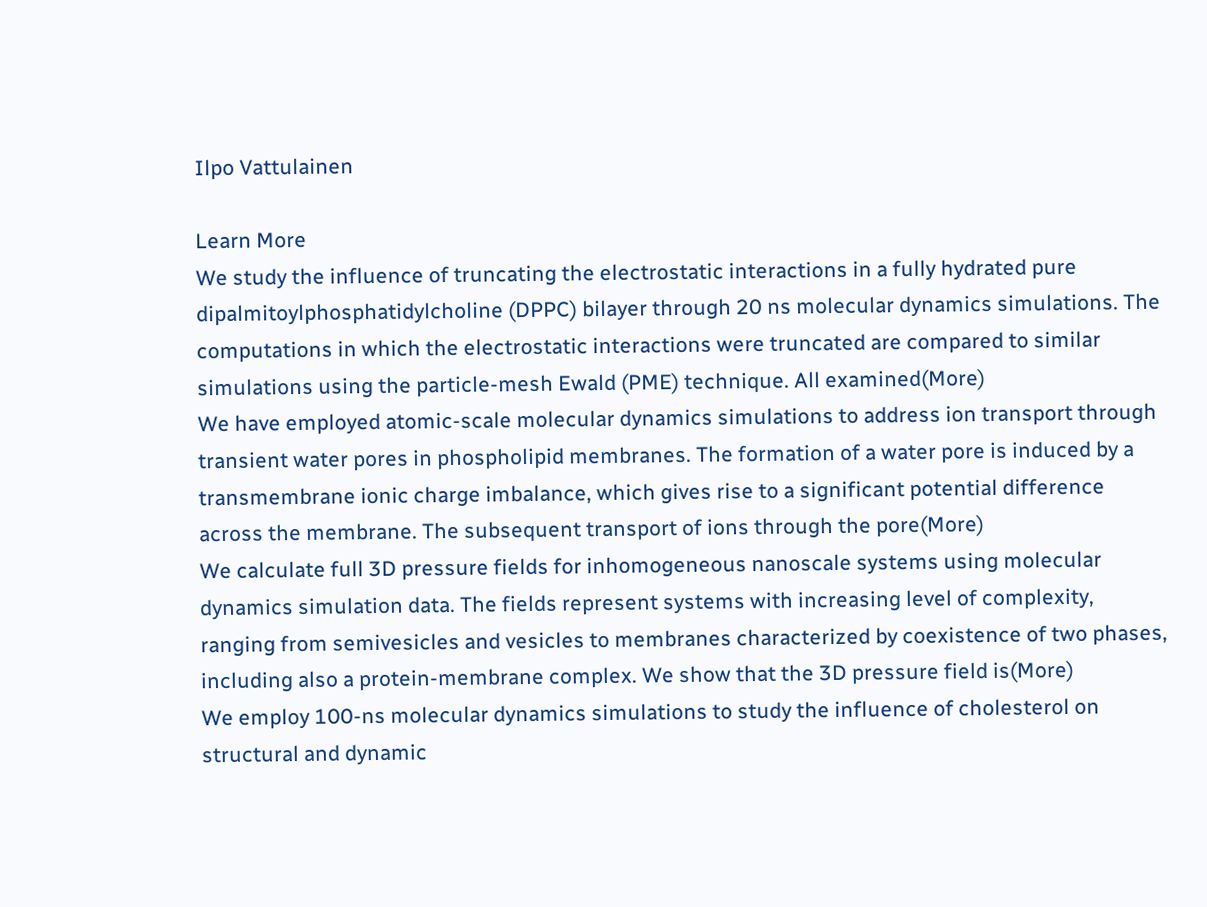Ilpo Vattulainen

Learn More
We study the influence of truncating the electrostatic interactions in a fully hydrated pure dipalmitoylphosphatidylcholine (DPPC) bilayer through 20 ns molecular dynamics simulations. The computations in which the electrostatic interactions were truncated are compared to similar simulations using the particle-mesh Ewald (PME) technique. All examined(More)
We have employed atomic-scale molecular dynamics simulations to address ion transport through transient water pores in phospholipid membranes. The formation of a water pore is induced by a transmembrane ionic charge imbalance, which gives rise to a significant potential difference across the membrane. The subsequent transport of ions through the pore(More)
We calculate full 3D pressure fields for inhomogeneous nanoscale systems using molecular dynamics simulation data. The fields represent systems with increasing level of complexity, ranging from semivesicles and vesicles to membranes characterized by coexistence of two phases, including also a protein-membrane complex. We show that the 3D pressure field is(More)
We employ 100-ns molecular dynamics simulations to study the influence of cholesterol on structural and dynamic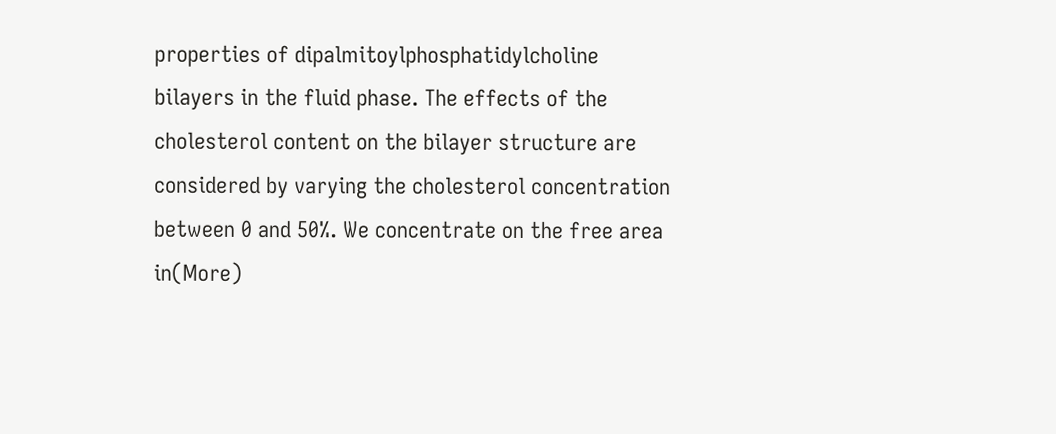properties of dipalmitoylphosphatidylcholine bilayers in the fluid phase. The effects of the cholesterol content on the bilayer structure are considered by varying the cholesterol concentration between 0 and 50%. We concentrate on the free area in(More)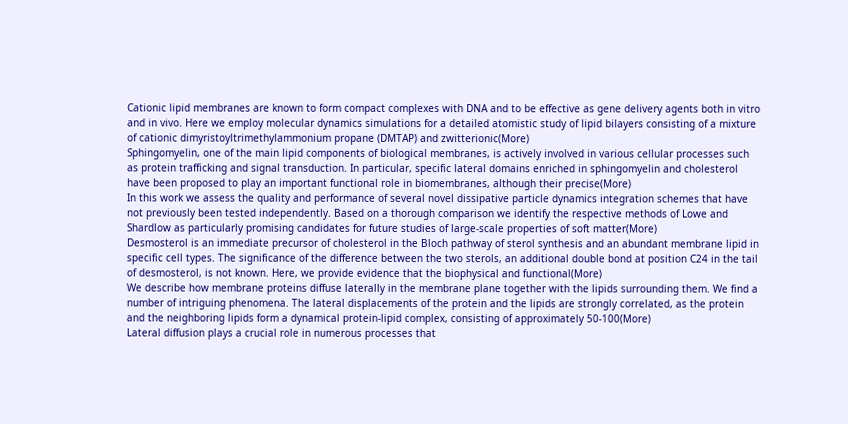Cationic lipid membranes are known to form compact complexes with DNA and to be effective as gene delivery agents both in vitro and in vivo. Here we employ molecular dynamics simulations for a detailed atomistic study of lipid bilayers consisting of a mixture of cationic dimyristoyltrimethylammonium propane (DMTAP) and zwitterionic(More)
Sphingomyelin, one of the main lipid components of biological membranes, is actively involved in various cellular processes such as protein trafficking and signal transduction. In particular, specific lateral domains enriched in sphingomyelin and cholesterol have been proposed to play an important functional role in biomembranes, although their precise(More)
In this work we assess the quality and performance of several novel dissipative particle dynamics integration schemes that have not previously been tested independently. Based on a thorough comparison we identify the respective methods of Lowe and Shardlow as particularly promising candidates for future studies of large-scale properties of soft matter(More)
Desmosterol is an immediate precursor of cholesterol in the Bloch pathway of sterol synthesis and an abundant membrane lipid in specific cell types. The significance of the difference between the two sterols, an additional double bond at position C24 in the tail of desmosterol, is not known. Here, we provide evidence that the biophysical and functional(More)
We describe how membrane proteins diffuse laterally in the membrane plane together with the lipids surrounding them. We find a number of intriguing phenomena. The lateral displacements of the protein and the lipids are strongly correlated, as the protein and the neighboring lipids form a dynamical protein-lipid complex, consisting of approximately 50-100(More)
Lateral diffusion plays a crucial role in numerous processes that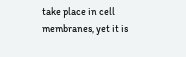take place in cell membranes, yet it is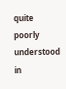quite poorly understood in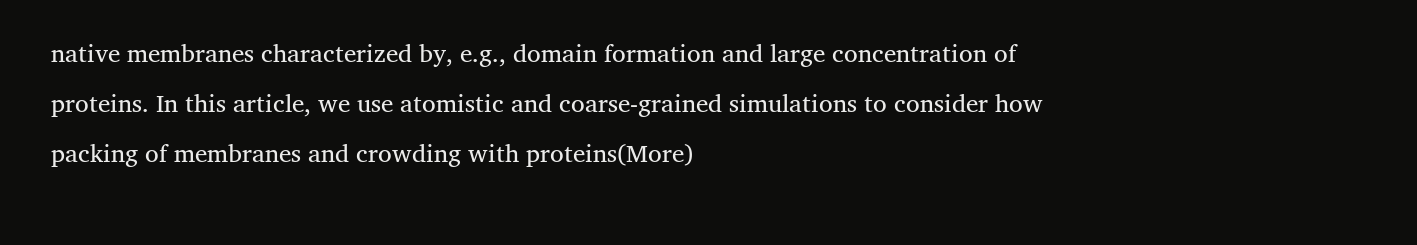native membranes characterized by, e.g., domain formation and large concentration of proteins. In this article, we use atomistic and coarse-grained simulations to consider how packing of membranes and crowding with proteins(More)